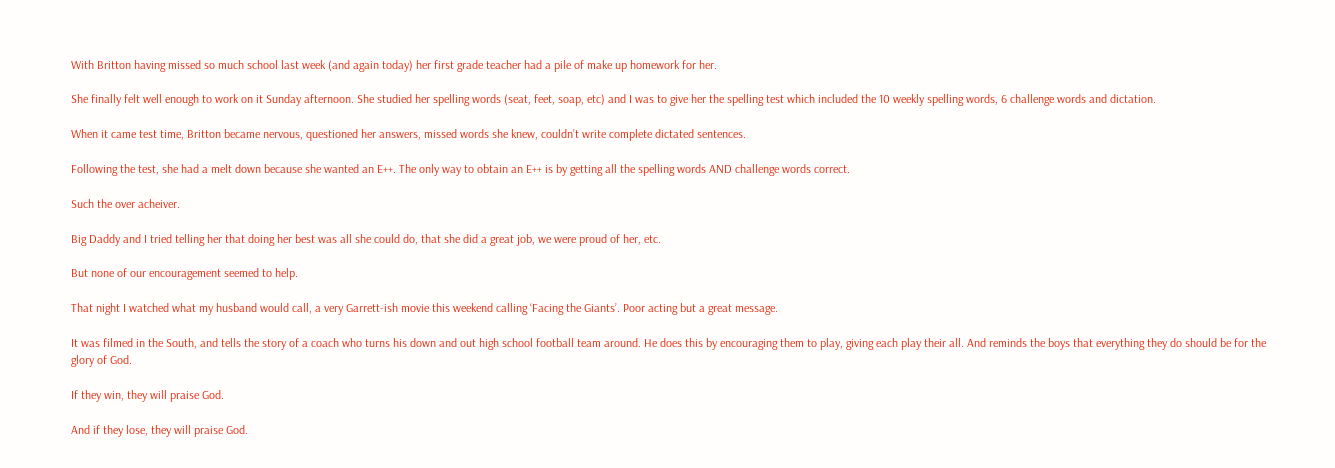With Britton having missed so much school last week (and again today) her first grade teacher had a pile of make up homework for her.

She finally felt well enough to work on it Sunday afternoon. She studied her spelling words (seat, feet, soap, etc) and I was to give her the spelling test which included the 10 weekly spelling words, 6 challenge words and dictation.

When it came test time, Britton became nervous, questioned her answers, missed words she knew, couldn’t write complete dictated sentences.

Following the test, she had a melt down because she wanted an E++. The only way to obtain an E++ is by getting all the spelling words AND challenge words correct.

Such the over acheiver.

Big Daddy and I tried telling her that doing her best was all she could do, that she did a great job, we were proud of her, etc.

But none of our encouragement seemed to help.

That night I watched what my husband would call, a very Garrett-ish movie this weekend calling ‘Facing the Giants’. Poor acting but a great message.

It was filmed in the South, and tells the story of a coach who turns his down and out high school football team around. He does this by encouraging them to play, giving each play their all. And reminds the boys that everything they do should be for the glory of God.

If they win, they will praise God.

And if they lose, they will praise God.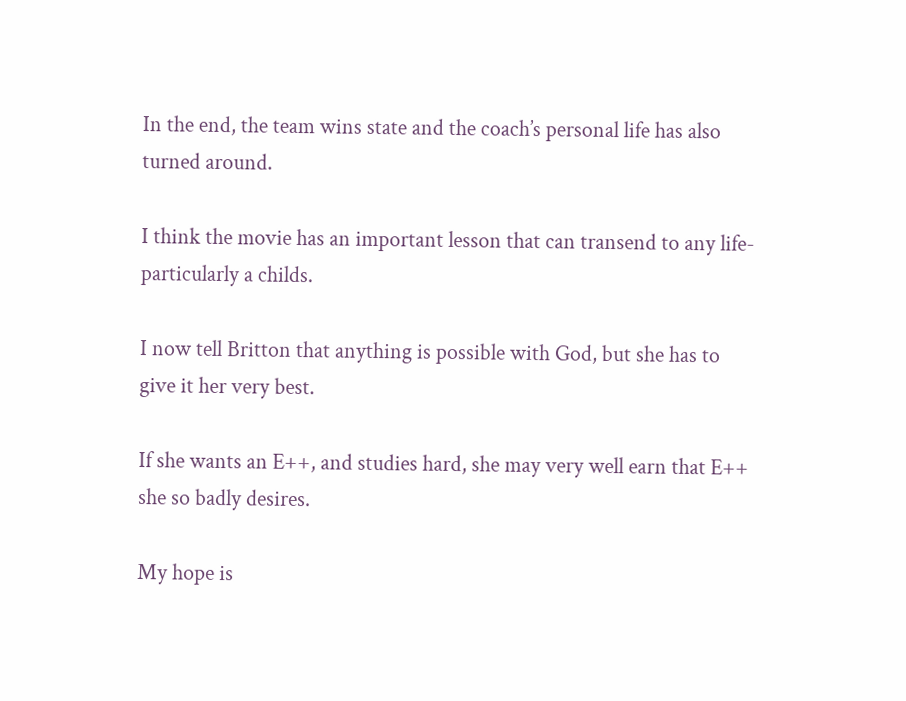In the end, the team wins state and the coach’s personal life has also turned around.

I think the movie has an important lesson that can transend to any life- particularly a childs.

I now tell Britton that anything is possible with God, but she has to give it her very best.

If she wants an E++, and studies hard, she may very well earn that E++ she so badly desires.

My hope is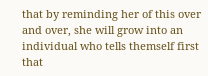that by reminding her of this over and over, she will grow into an individual who tells themself first that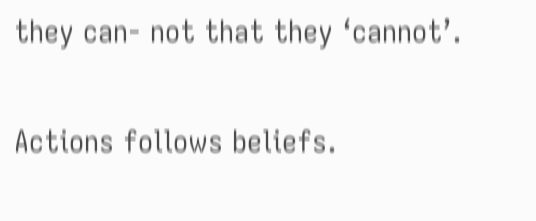they can- not that they ‘cannot’.

Actions follows beliefs.